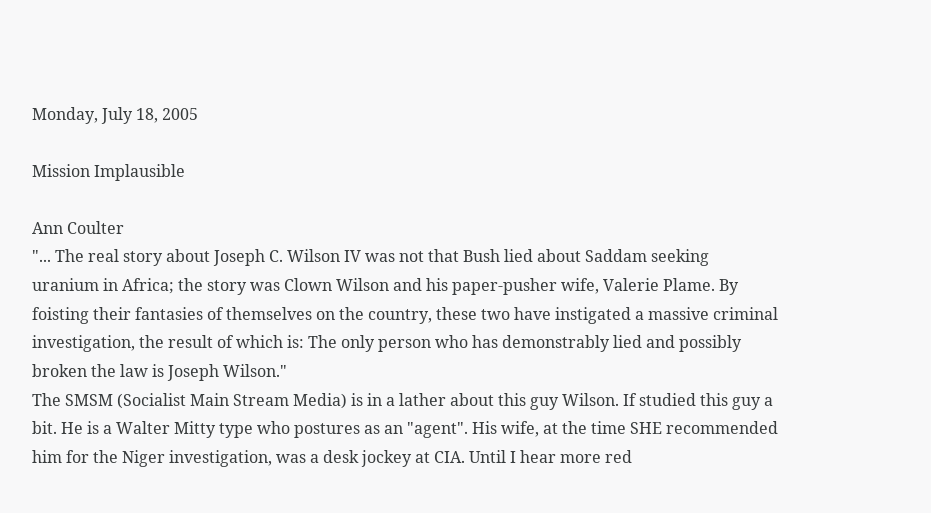Monday, July 18, 2005

Mission Implausible

Ann Coulter
"... The real story about Joseph C. Wilson IV was not that Bush lied about Saddam seeking uranium in Africa; the story was Clown Wilson and his paper-pusher wife, Valerie Plame. By foisting their fantasies of themselves on the country, these two have instigated a massive criminal investigation, the result of which is: The only person who has demonstrably lied and possibly broken the law is Joseph Wilson."
The SMSM (Socialist Main Stream Media) is in a lather about this guy Wilson. If studied this guy a bit. He is a Walter Mitty type who postures as an "agent". His wife, at the time SHE recommended him for the Niger investigation, was a desk jockey at CIA. Until I hear more red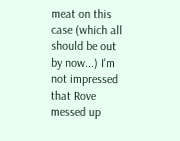meat on this case (which all should be out by now...) I'm not impressed that Rove messed up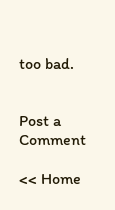too bad.


Post a Comment

<< Home